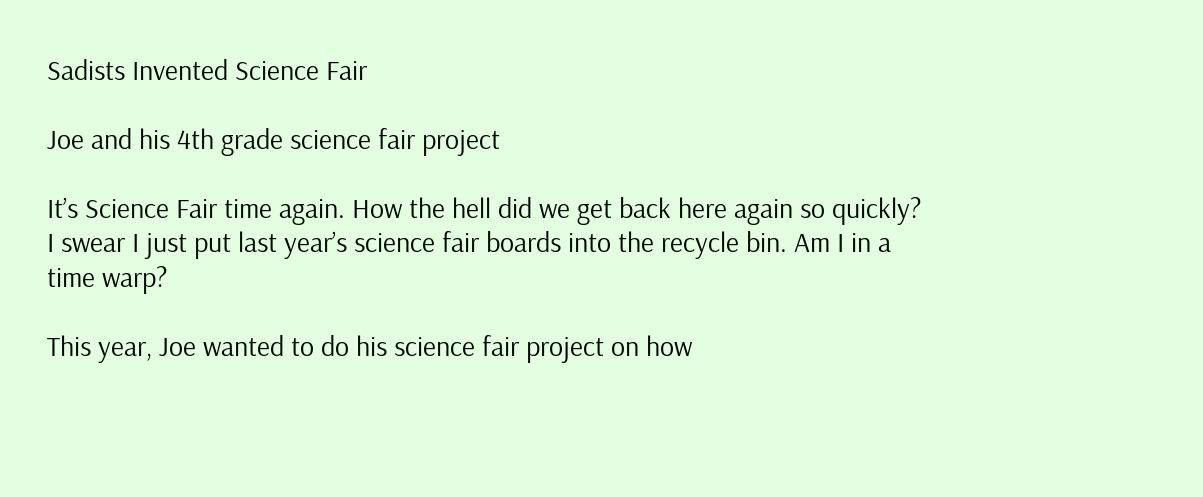Sadists Invented Science Fair

Joe and his 4th grade science fair project

It’s Science Fair time again. How the hell did we get back here again so quickly? I swear I just put last year’s science fair boards into the recycle bin. Am I in a time warp?

This year, Joe wanted to do his science fair project on how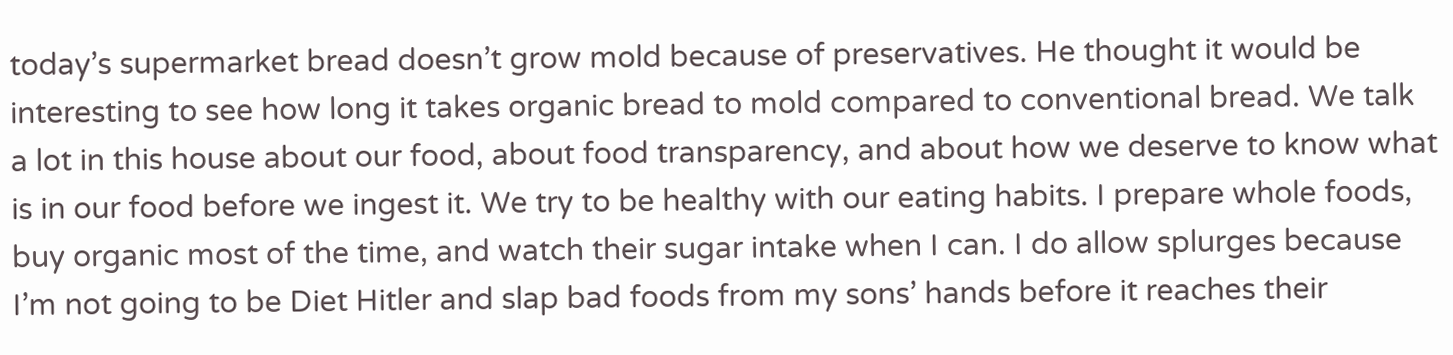today’s supermarket bread doesn’t grow mold because of preservatives. He thought it would be interesting to see how long it takes organic bread to mold compared to conventional bread. We talk a lot in this house about our food, about food transparency, and about how we deserve to know what is in our food before we ingest it. We try to be healthy with our eating habits. I prepare whole foods, buy organic most of the time, and watch their sugar intake when I can. I do allow splurges because I’m not going to be Diet Hitler and slap bad foods from my sons’ hands before it reaches their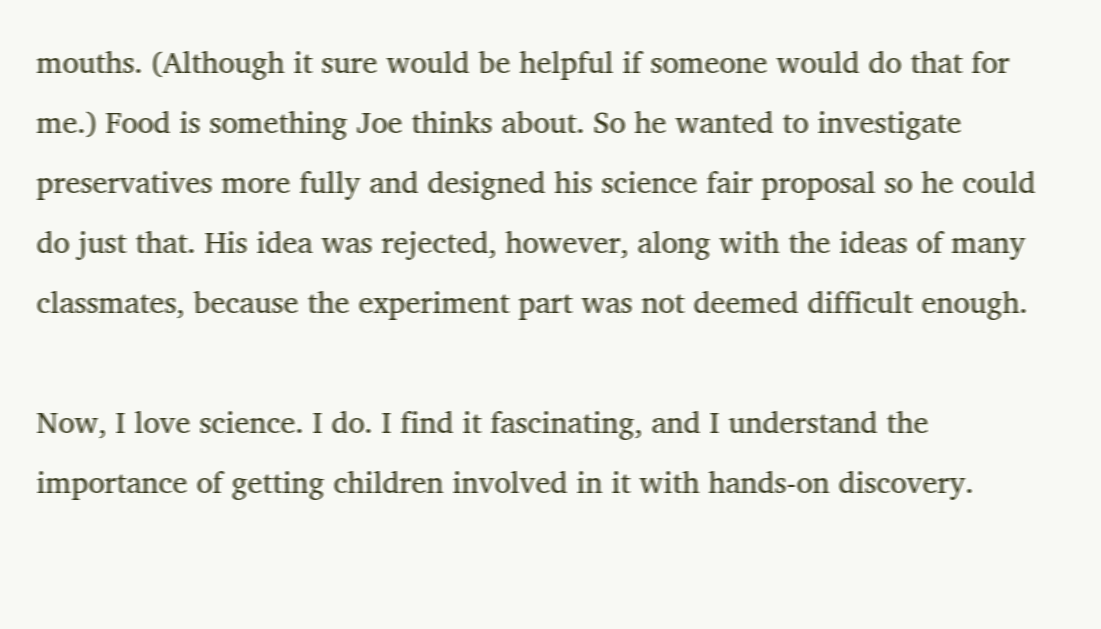mouths. (Although it sure would be helpful if someone would do that for me.) Food is something Joe thinks about. So he wanted to investigate preservatives more fully and designed his science fair proposal so he could do just that. His idea was rejected, however, along with the ideas of many classmates, because the experiment part was not deemed difficult enough.

Now, I love science. I do. I find it fascinating, and I understand the importance of getting children involved in it with hands-on discovery.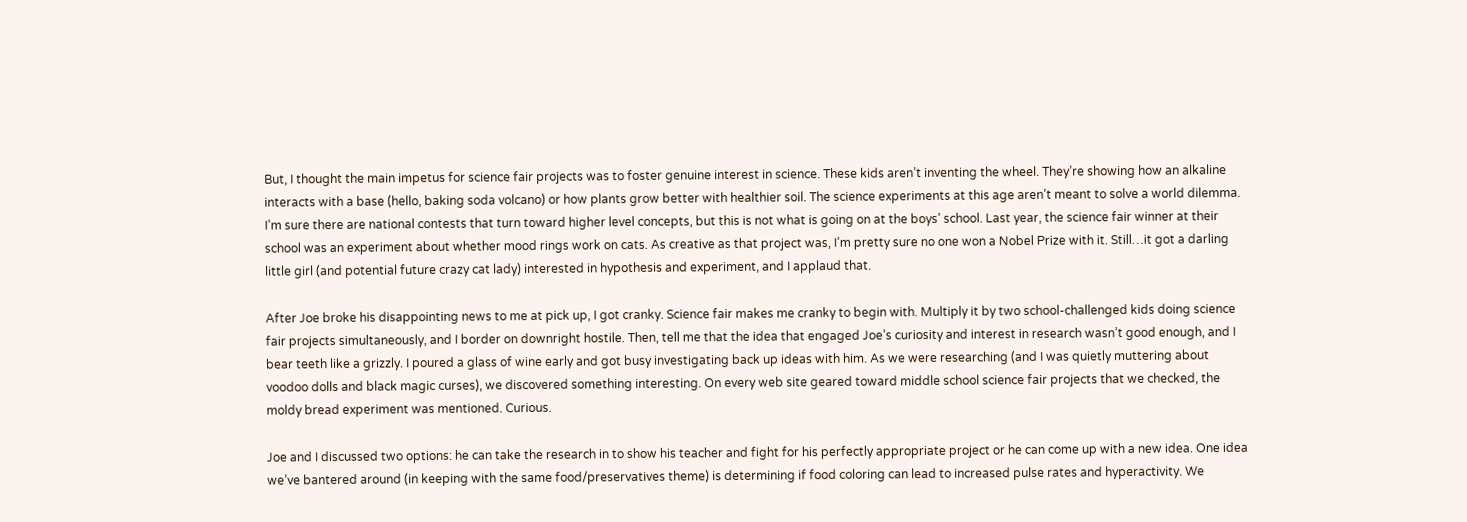But, I thought the main impetus for science fair projects was to foster genuine interest in science. These kids aren’t inventing the wheel. They’re showing how an alkaline interacts with a base (hello, baking soda volcano) or how plants grow better with healthier soil. The science experiments at this age aren’t meant to solve a world dilemma. I’m sure there are national contests that turn toward higher level concepts, but this is not what is going on at the boys’ school. Last year, the science fair winner at their school was an experiment about whether mood rings work on cats. As creative as that project was, I’m pretty sure no one won a Nobel Prize with it. Still…it got a darling little girl (and potential future crazy cat lady) interested in hypothesis and experiment, and I applaud that.

After Joe broke his disappointing news to me at pick up, I got cranky. Science fair makes me cranky to begin with. Multiply it by two school-challenged kids doing science fair projects simultaneously, and I border on downright hostile. Then, tell me that the idea that engaged Joe’s curiosity and interest in research wasn’t good enough, and I bear teeth like a grizzly. I poured a glass of wine early and got busy investigating back up ideas with him. As we were researching (and I was quietly muttering about voodoo dolls and black magic curses), we discovered something interesting. On every web site geared toward middle school science fair projects that we checked, the moldy bread experiment was mentioned. Curious.

Joe and I discussed two options: he can take the research in to show his teacher and fight for his perfectly appropriate project or he can come up with a new idea. One idea we’ve bantered around (in keeping with the same food/preservatives theme) is determining if food coloring can lead to increased pulse rates and hyperactivity. We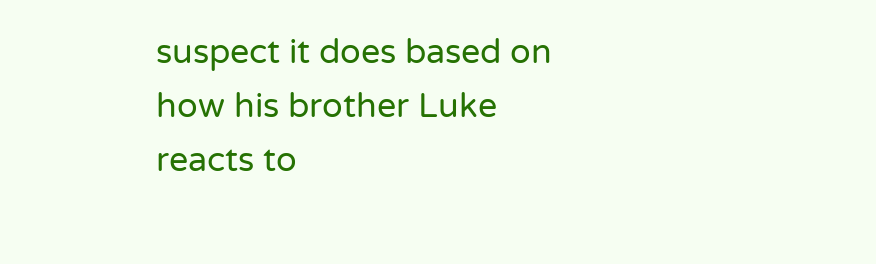suspect it does based on how his brother Luke reacts to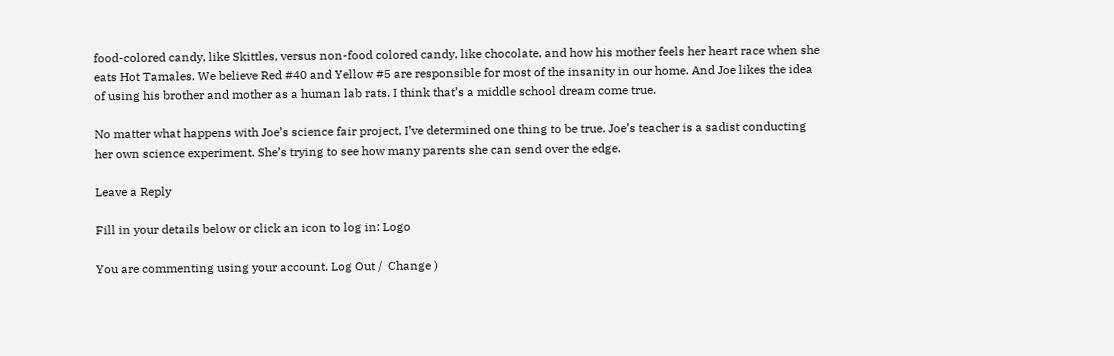food-colored candy, like Skittles, versus non-food colored candy, like chocolate, and how his mother feels her heart race when she eats Hot Tamales. We believe Red #40 and Yellow #5 are responsible for most of the insanity in our home. And Joe likes the idea of using his brother and mother as a human lab rats. I think that’s a middle school dream come true.

No matter what happens with Joe’s science fair project, I’ve determined one thing to be true. Joe’s teacher is a sadist conducting her own science experiment. She’s trying to see how many parents she can send over the edge.

Leave a Reply

Fill in your details below or click an icon to log in: Logo

You are commenting using your account. Log Out /  Change )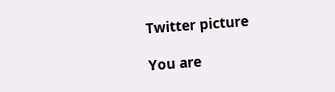Twitter picture

You are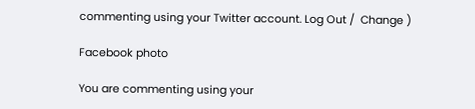commenting using your Twitter account. Log Out /  Change )

Facebook photo

You are commenting using your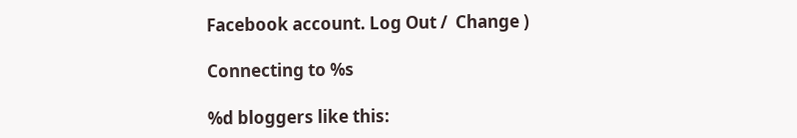Facebook account. Log Out /  Change )

Connecting to %s

%d bloggers like this: